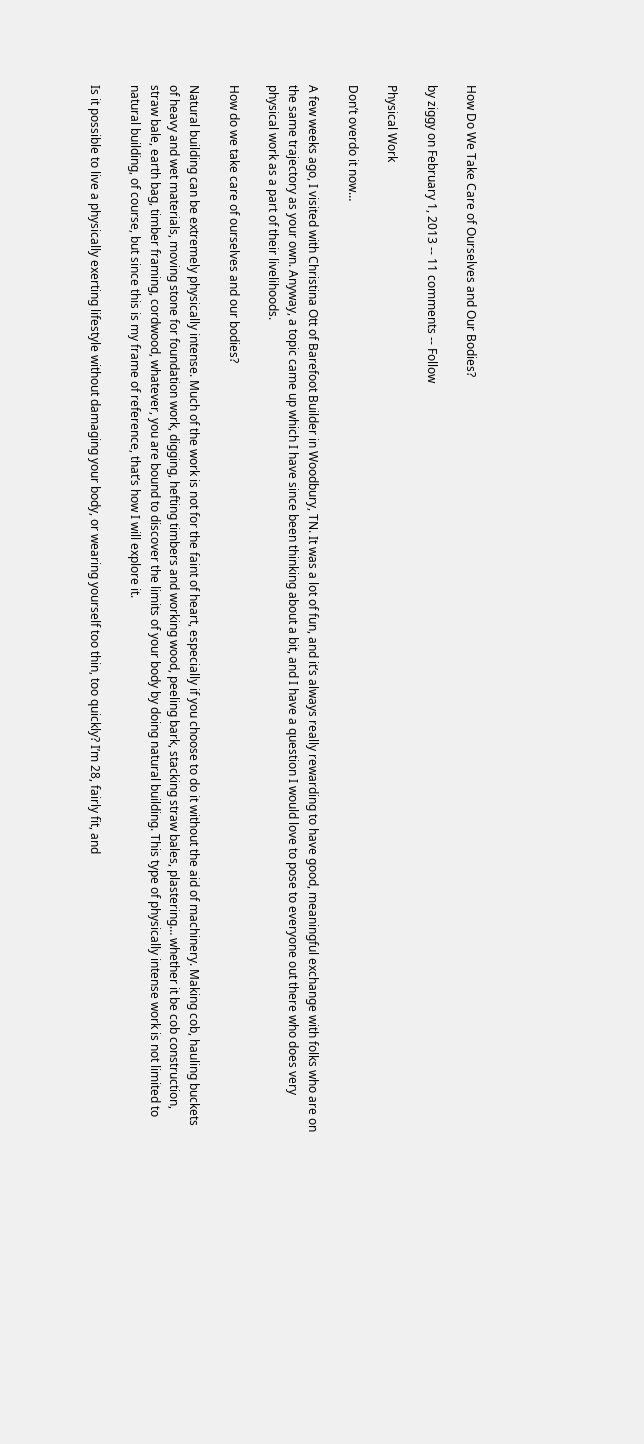How Do We Take Care of Ourselves and Our Bodies?

by ziggy on February 1, 2013 -- 11 comments -- Follow

Physical Work

Don’t overdo it now…

A few weeks ago, I visited with Christina Ott of Barefoot Builder in Woodbury, TN. It was a lot of fun, and it’s always really rewarding to have good, meaningful exchange with folks who are on the same trajectory as your own. Anyway, a topic came up which I have since been thinking about a bit, and I have a question I would love to pose to everyone out there who does very physical work as a part of their livelihoods.

How do we take care of ourselves and our bodies?

Natural building can be extremely physically intense. Much of the work is not for the faint of heart, especially if you choose to do it without the aid of machinery. Making cob, hauling buckets of heavy and wet materials, moving stone for foundation work, digging, hefting timbers and working wood, peeling bark, stacking straw bales, plastering… whether it be cob construction, straw bale, earth bag, timber framing, cordwood, whatever, you are bound to discover the limits of your body by doing natural building. This type of physically intense work is not limited to natural building, of course, but since this is my frame of reference, that’s how I will explore it.

Is it possible to live a physically exerting lifestyle without damaging your body, or wearing yourself too thin, too quickly? I’m 28, fairly fit, and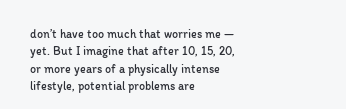don’t have too much that worries me — yet. But I imagine that after 10, 15, 20, or more years of a physically intense lifestyle, potential problems are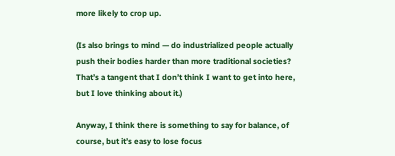more likely to crop up.

(Is also brings to mind — do industrialized people actually push their bodies harder than more traditional societies? That’s a tangent that I don’t think I want to get into here, but I love thinking about it.)

Anyway, I think there is something to say for balance, of course, but it’s easy to lose focus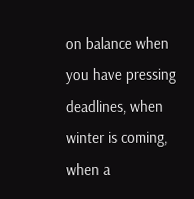on balance when you have pressing deadlines, when winter is coming, when a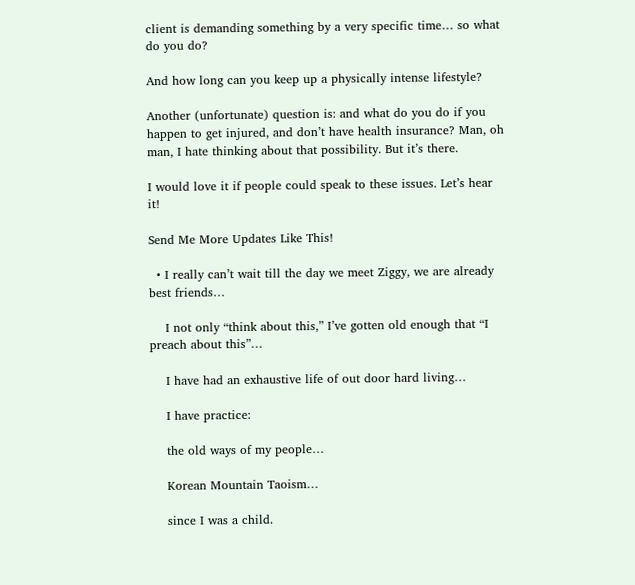client is demanding something by a very specific time… so what do you do?

And how long can you keep up a physically intense lifestyle?

Another (unfortunate) question is: and what do you do if you happen to get injured, and don’t have health insurance? Man, oh man, I hate thinking about that possibility. But it’s there.

I would love it if people could speak to these issues. Let’s hear it!

Send Me More Updates Like This!

  • I really can’t wait till the day we meet Ziggy, we are already best friends…

    I not only “think about this,” I’ve gotten old enough that “I preach about this”…

    I have had an exhaustive life of out door hard living…

    I have practice:

    the old ways of my people…

    Korean Mountain Taoism…

    since I was a child.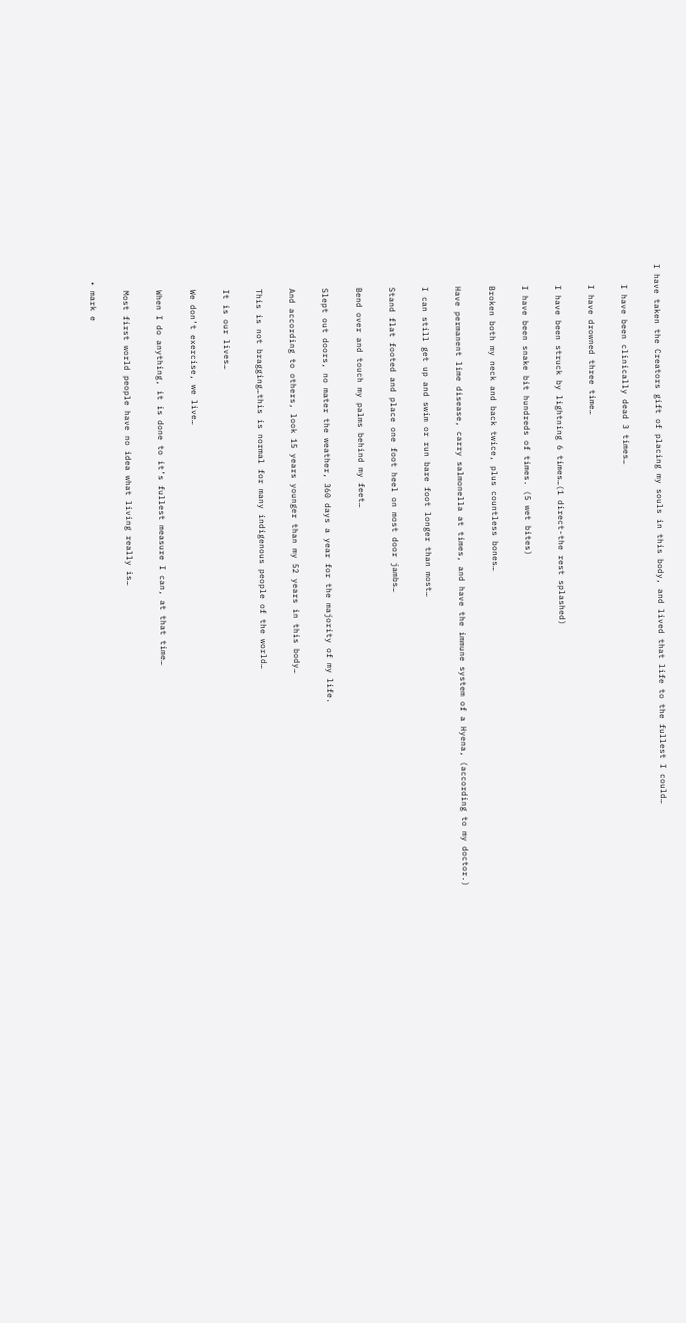I have taken the Creators gift of placing my souls in this body, and lived that life to the fullest I could…

    I have been clinically dead 3 times…

    I have drowned three time…

    I have been struck by lightning 6 times…(1 direct-the rest splashed)

    I have been snake bit hundreds of times. (5 wet bites)

    Broken both my neck and back twice, plus countless bones…

    Have permanent lime disease, carry salmonella at times, and have the immune system of a Hyena, (according to my doctor.)

    I can still get up and swim or run bare foot longer than most…

    Stand flat footed and place one foot heel on most door jambs…

    Bend over and touch my palms behind my feet…

    Slept out doors, no mater the weather, 360 days a year for the majority of my life.

    And according to others, look 15 years younger than my 52 years in this body…

    This is not bragging…this is normal for many indigenous people of the world…

    It is our lives…

    We don’t exercise, we live…

    When I do anything, it is done to it’s fullest measure I can, at that time…

    Most first world people have no idea what living really is…

  • mark e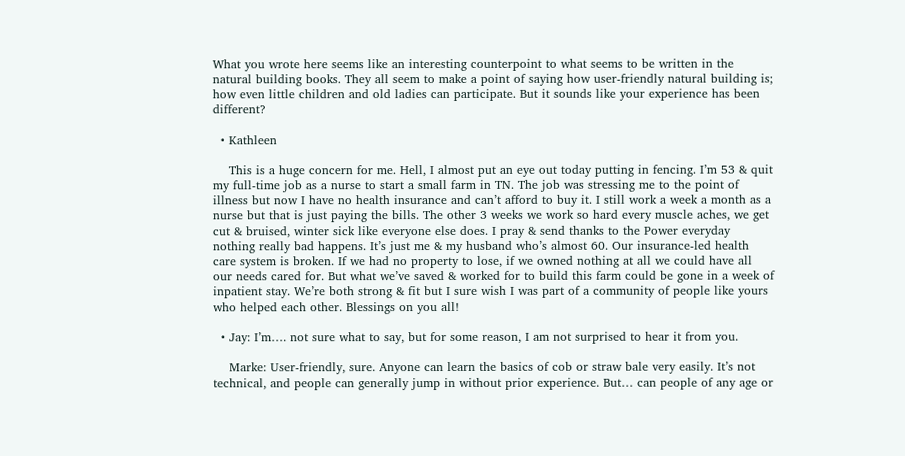What you wrote here seems like an interesting counterpoint to what seems to be written in the natural building books. They all seem to make a point of saying how user-friendly natural building is; how even little children and old ladies can participate. But it sounds like your experience has been different?

  • Kathleen

    This is a huge concern for me. Hell, I almost put an eye out today putting in fencing. I’m 53 & quit my full-time job as a nurse to start a small farm in TN. The job was stressing me to the point of illness but now I have no health insurance and can’t afford to buy it. I still work a week a month as a nurse but that is just paying the bills. The other 3 weeks we work so hard every muscle aches, we get cut & bruised, winter sick like everyone else does. I pray & send thanks to the Power everyday nothing really bad happens. It’s just me & my husband who’s almost 60. Our insurance-led health care system is broken. If we had no property to lose, if we owned nothing at all we could have all our needs cared for. But what we’ve saved & worked for to build this farm could be gone in a week of inpatient stay. We’re both strong & fit but I sure wish I was part of a community of people like yours who helped each other. Blessings on you all!

  • Jay: I’m…. not sure what to say, but for some reason, I am not surprised to hear it from you.

    Marke: User-friendly, sure. Anyone can learn the basics of cob or straw bale very easily. It’s not technical, and people can generally jump in without prior experience. But… can people of any age or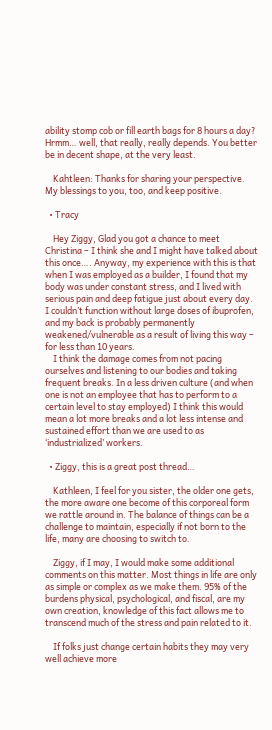ability stomp cob or fill earth bags for 8 hours a day? Hrmm… well, that really, really depends. You better be in decent shape, at the very least.

    Kahtleen: Thanks for sharing your perspective. My blessings to you, too, and keep positive.

  • Tracy

    Hey Ziggy, Glad you got a chance to meet Christina – I think she and I might have talked about this once…. Anyway, my experience with this is that when I was employed as a builder, I found that my body was under constant stress, and I lived with serious pain and deep fatigue just about every day. I couldn’t function without large doses of ibuprofen, and my back is probably permanently weakened/vulnerable as a result of living this way – for less than 10 years.
    I think the damage comes from not pacing ourselves and listening to our bodies and taking frequent breaks. In a less driven culture (and when one is not an employee that has to perform to a certain level to stay employed) I think this would mean a lot more breaks and a lot less intense and sustained effort than we are used to as ‘industrialized’ workers.

  • Ziggy, this is a great post thread…

    Kathleen, I feel for you sister, the older one gets, the more aware one become of this corporeal form we rattle around in. The balance of things can be a challenge to maintain, especially if not born to the life, many are choosing to switch to.

    Ziggy, if I may, I would make some additional comments on this matter. Most things in life are only as simple or complex as we make them. 95% of the burdens physical, psychological, and fiscal, are my own creation, knowledge of this fact allows me to transcend much of the stress and pain related to it.

    If folks just change certain habits they may very well achieve more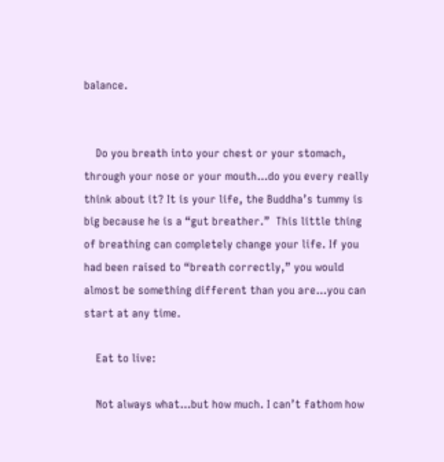balance.


    Do you breath into your chest or your stomach, through your nose or your mouth…do you every really think about it? It is your life, the Buddha’s tummy is big because he is a “gut breather.”  This little thing of breathing can completely change your life. If you had been raised to “breath correctly,” you would almost be something different than you are…you can start at any time.

    Eat to live:

    Not always what…but how much. I can’t fathom how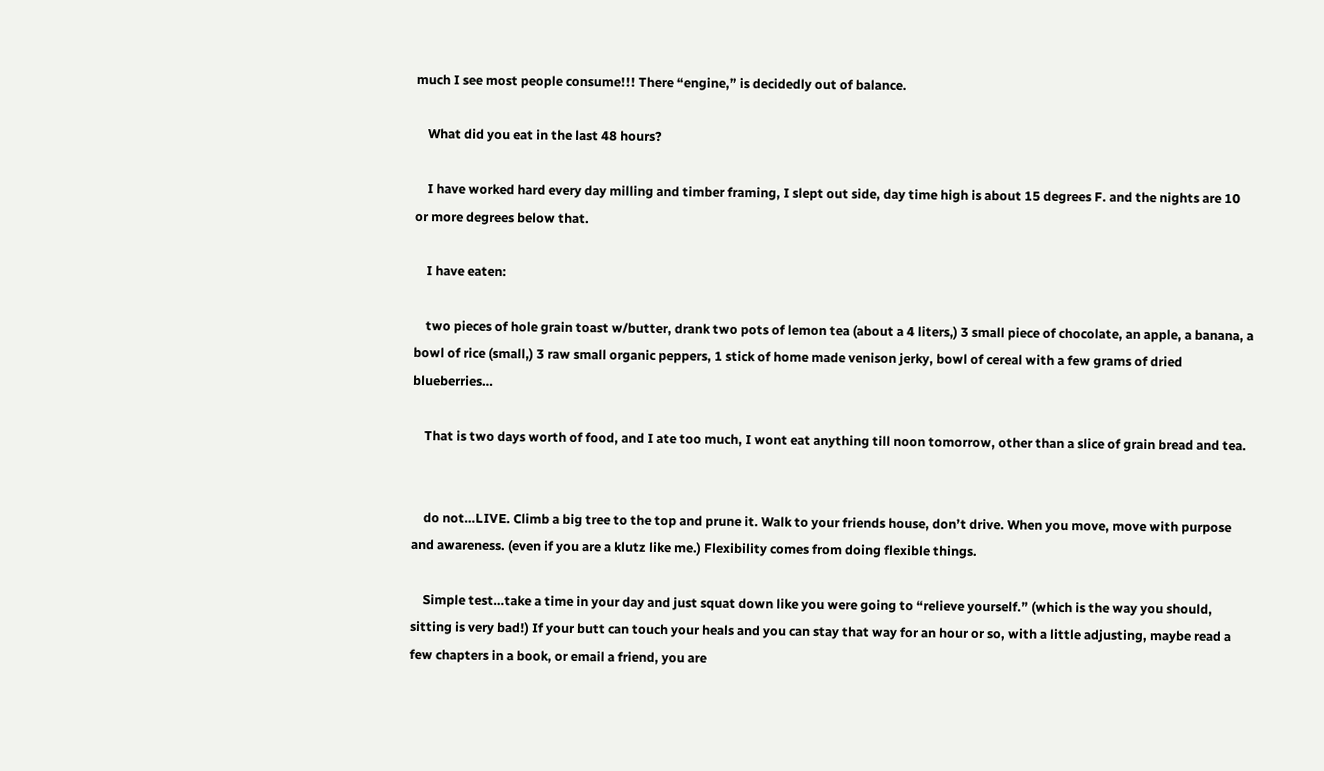much I see most people consume!!! There “engine,” is decidedly out of balance.

    What did you eat in the last 48 hours?

    I have worked hard every day milling and timber framing, I slept out side, day time high is about 15 degrees F. and the nights are 10 or more degrees below that.

    I have eaten:

    two pieces of hole grain toast w/butter, drank two pots of lemon tea (about a 4 liters,) 3 small piece of chocolate, an apple, a banana, a bowl of rice (small,) 3 raw small organic peppers, 1 stick of home made venison jerky, bowl of cereal with a few grams of dried blueberries…

    That is two days worth of food, and I ate too much, I wont eat anything till noon tomorrow, other than a slice of grain bread and tea.


    do not…LIVE. Climb a big tree to the top and prune it. Walk to your friends house, don’t drive. When you move, move with purpose and awareness. (even if you are a klutz like me.) Flexibility comes from doing flexible things.

    Simple test…take a time in your day and just squat down like you were going to “relieve yourself.” (which is the way you should, sitting is very bad!) If your butt can touch your heals and you can stay that way for an hour or so, with a little adjusting, maybe read a few chapters in a book, or email a friend, you are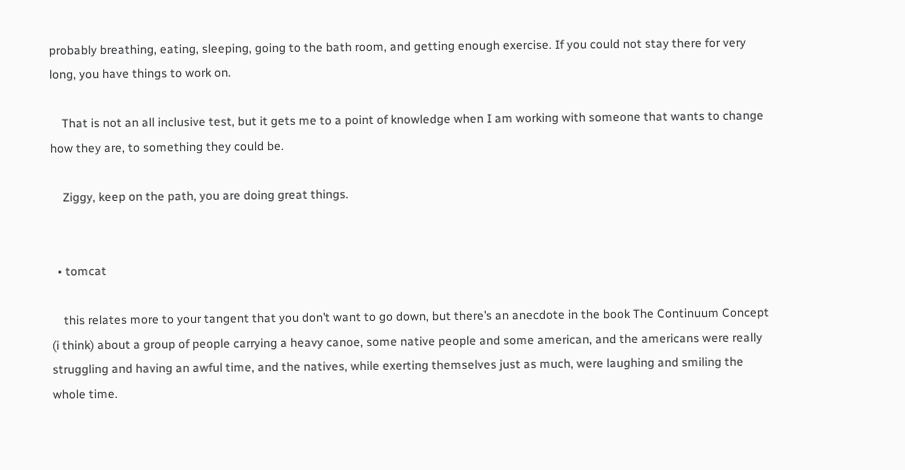probably breathing, eating, sleeping, going to the bath room, and getting enough exercise. If you could not stay there for very long, you have things to work on.

    That is not an all inclusive test, but it gets me to a point of knowledge when I am working with someone that wants to change how they are, to something they could be.

    Ziggy, keep on the path, you are doing great things.


  • tomcat

    this relates more to your tangent that you don’t want to go down, but there’s an anecdote in the book The Continuum Concept (i think) about a group of people carrying a heavy canoe, some native people and some american, and the americans were really struggling and having an awful time, and the natives, while exerting themselves just as much, were laughing and smiling the whole time.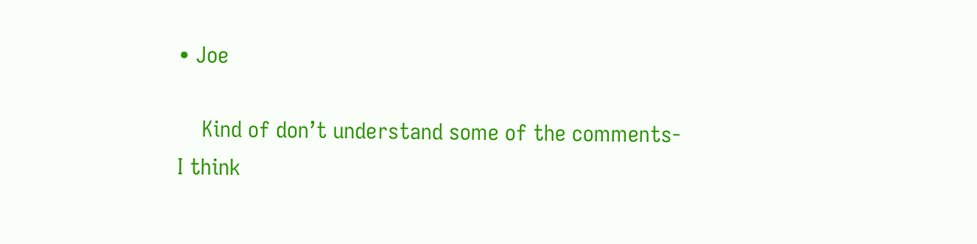• Joe

    Kind of don’t understand some of the comments- I think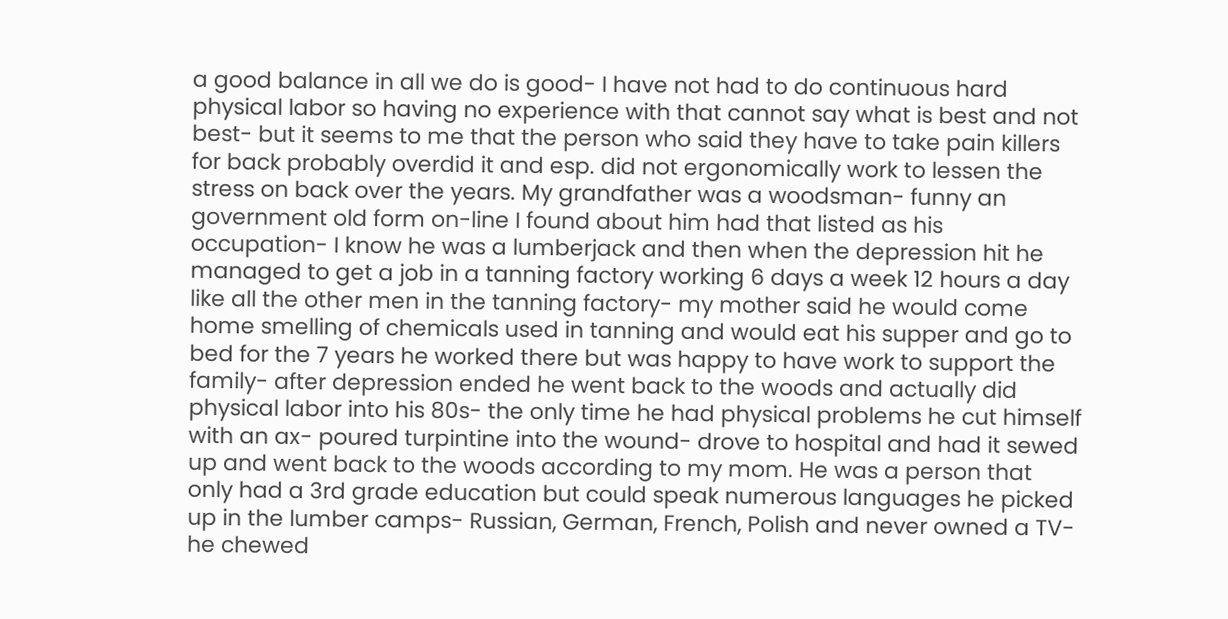a good balance in all we do is good- I have not had to do continuous hard physical labor so having no experience with that cannot say what is best and not best- but it seems to me that the person who said they have to take pain killers for back probably overdid it and esp. did not ergonomically work to lessen the stress on back over the years. My grandfather was a woodsman- funny an government old form on-line I found about him had that listed as his occupation- I know he was a lumberjack and then when the depression hit he managed to get a job in a tanning factory working 6 days a week 12 hours a day like all the other men in the tanning factory- my mother said he would come home smelling of chemicals used in tanning and would eat his supper and go to bed for the 7 years he worked there but was happy to have work to support the family- after depression ended he went back to the woods and actually did physical labor into his 80s- the only time he had physical problems he cut himself with an ax- poured turpintine into the wound- drove to hospital and had it sewed up and went back to the woods according to my mom. He was a person that only had a 3rd grade education but could speak numerous languages he picked up in the lumber camps- Russian, German, French, Polish and never owned a TV- he chewed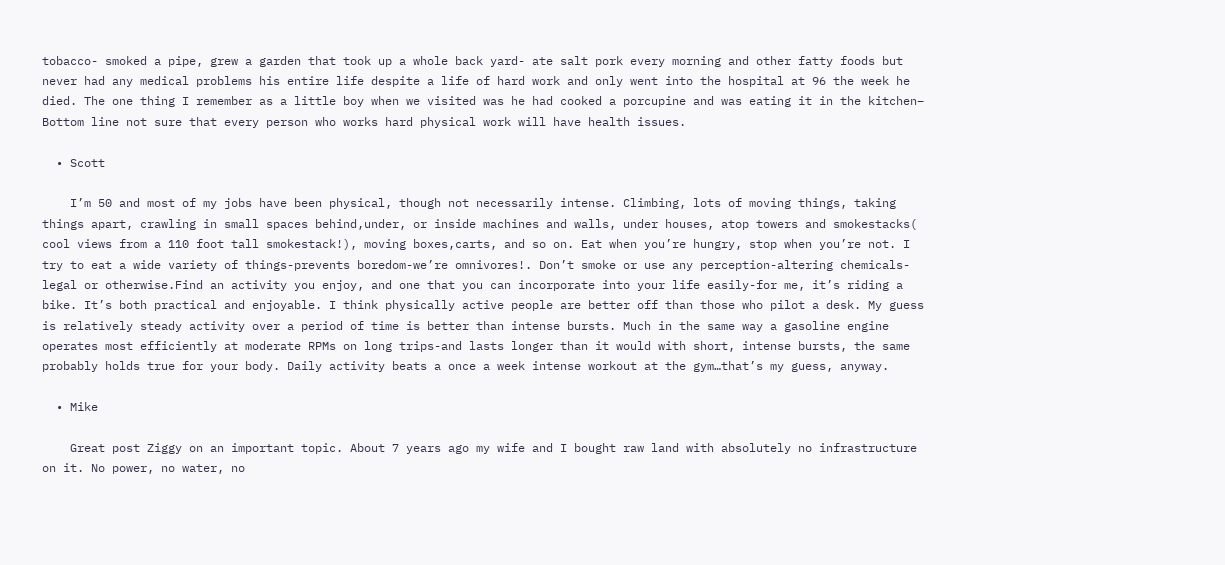tobacco- smoked a pipe, grew a garden that took up a whole back yard- ate salt pork every morning and other fatty foods but never had any medical problems his entire life despite a life of hard work and only went into the hospital at 96 the week he died. The one thing I remember as a little boy when we visited was he had cooked a porcupine and was eating it in the kitchen– Bottom line not sure that every person who works hard physical work will have health issues.

  • Scott

    I’m 50 and most of my jobs have been physical, though not necessarily intense. Climbing, lots of moving things, taking things apart, crawling in small spaces behind,under, or inside machines and walls, under houses, atop towers and smokestacks( cool views from a 110 foot tall smokestack!), moving boxes,carts, and so on. Eat when you’re hungry, stop when you’re not. I try to eat a wide variety of things-prevents boredom-we’re omnivores!. Don’t smoke or use any perception-altering chemicals-legal or otherwise.Find an activity you enjoy, and one that you can incorporate into your life easily-for me, it’s riding a bike. It’s both practical and enjoyable. I think physically active people are better off than those who pilot a desk. My guess is relatively steady activity over a period of time is better than intense bursts. Much in the same way a gasoline engine operates most efficiently at moderate RPMs on long trips-and lasts longer than it would with short, intense bursts, the same probably holds true for your body. Daily activity beats a once a week intense workout at the gym…that’s my guess, anyway.

  • Mike

    Great post Ziggy on an important topic. About 7 years ago my wife and I bought raw land with absolutely no infrastructure on it. No power, no water, no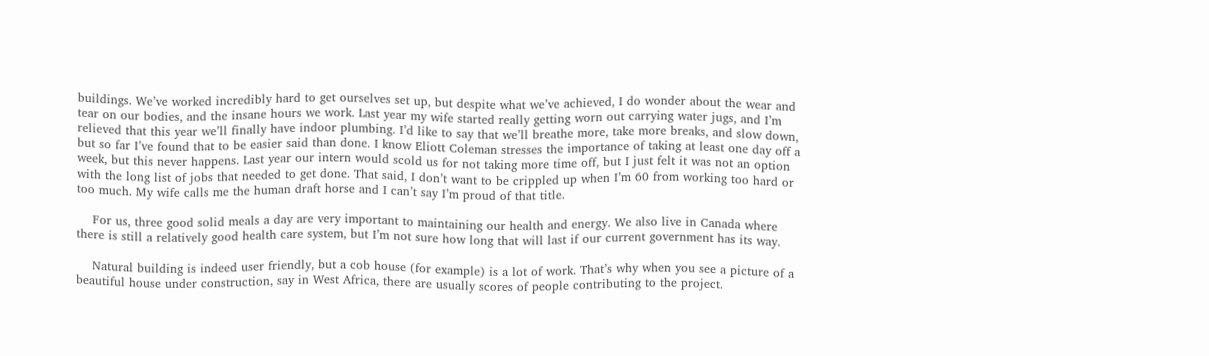buildings. We’ve worked incredibly hard to get ourselves set up, but despite what we’ve achieved, I do wonder about the wear and tear on our bodies, and the insane hours we work. Last year my wife started really getting worn out carrying water jugs, and I’m relieved that this year we’ll finally have indoor plumbing. I’d like to say that we’ll breathe more, take more breaks, and slow down, but so far I’ve found that to be easier said than done. I know Eliott Coleman stresses the importance of taking at least one day off a week, but this never happens. Last year our intern would scold us for not taking more time off, but I just felt it was not an option with the long list of jobs that needed to get done. That said, I don’t want to be crippled up when I’m 60 from working too hard or too much. My wife calls me the human draft horse and I can’t say I’m proud of that title.

    For us, three good solid meals a day are very important to maintaining our health and energy. We also live in Canada where there is still a relatively good health care system, but I’m not sure how long that will last if our current government has its way.

    Natural building is indeed user friendly, but a cob house (for example) is a lot of work. That’s why when you see a picture of a beautiful house under construction, say in West Africa, there are usually scores of people contributing to the project.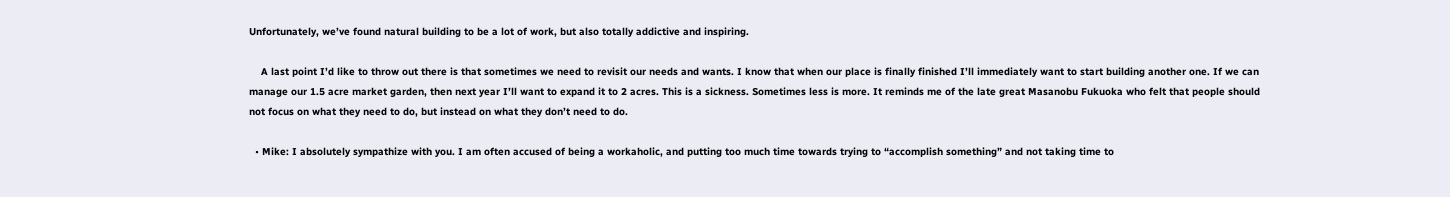Unfortunately, we’ve found natural building to be a lot of work, but also totally addictive and inspiring.

    A last point I’d like to throw out there is that sometimes we need to revisit our needs and wants. I know that when our place is finally finished I’ll immediately want to start building another one. If we can manage our 1.5 acre market garden, then next year I’ll want to expand it to 2 acres. This is a sickness. Sometimes less is more. It reminds me of the late great Masanobu Fukuoka who felt that people should not focus on what they need to do, but instead on what they don’t need to do.

  • Mike: I absolutely sympathize with you. I am often accused of being a workaholic, and putting too much time towards trying to “accomplish something” and not taking time to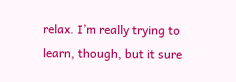relax. I’m really trying to learn, though, but it sure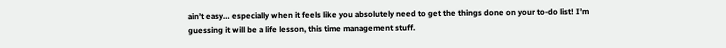ain’t easy… especially when it feels like you absolutely need to get the things done on your to-do list! I’m guessing it will be a life lesson, this time management stuff.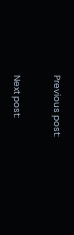Previous post:

Next post: